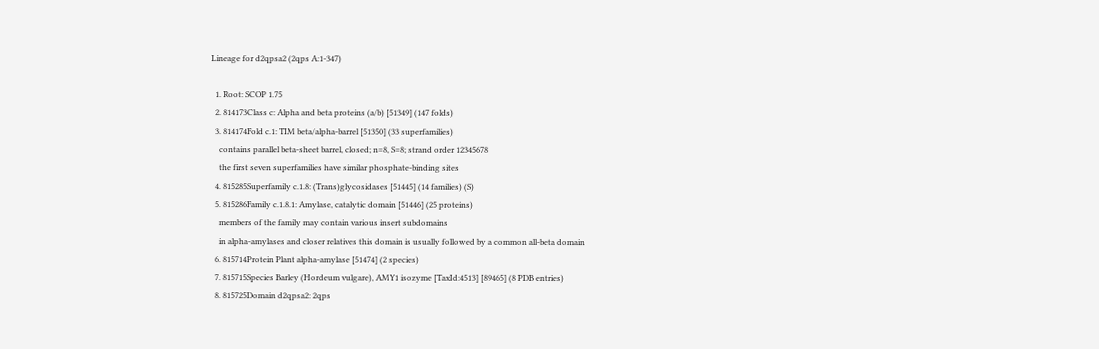Lineage for d2qpsa2 (2qps A:1-347)

  1. Root: SCOP 1.75
  2. 814173Class c: Alpha and beta proteins (a/b) [51349] (147 folds)
  3. 814174Fold c.1: TIM beta/alpha-barrel [51350] (33 superfamilies)
    contains parallel beta-sheet barrel, closed; n=8, S=8; strand order 12345678
    the first seven superfamilies have similar phosphate-binding sites
  4. 815285Superfamily c.1.8: (Trans)glycosidases [51445] (14 families) (S)
  5. 815286Family c.1.8.1: Amylase, catalytic domain [51446] (25 proteins)
    members of the family may contain various insert subdomains
    in alpha-amylases and closer relatives this domain is usually followed by a common all-beta domain
  6. 815714Protein Plant alpha-amylase [51474] (2 species)
  7. 815715Species Barley (Hordeum vulgare), AMY1 isozyme [TaxId:4513] [89465] (8 PDB entries)
  8. 815725Domain d2qpsa2: 2qps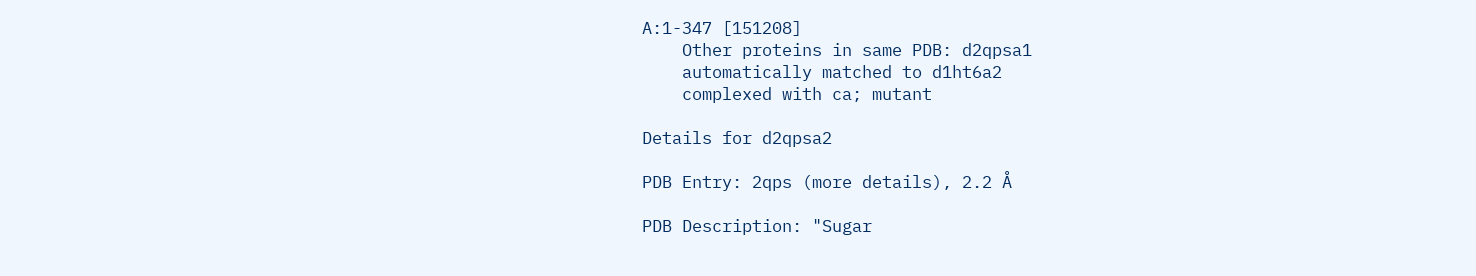A:1-347 [151208]
    Other proteins in same PDB: d2qpsa1
    automatically matched to d1ht6a2
    complexed with ca; mutant

Details for d2qpsa2

PDB Entry: 2qps (more details), 2.2 Å

PDB Description: "Sugar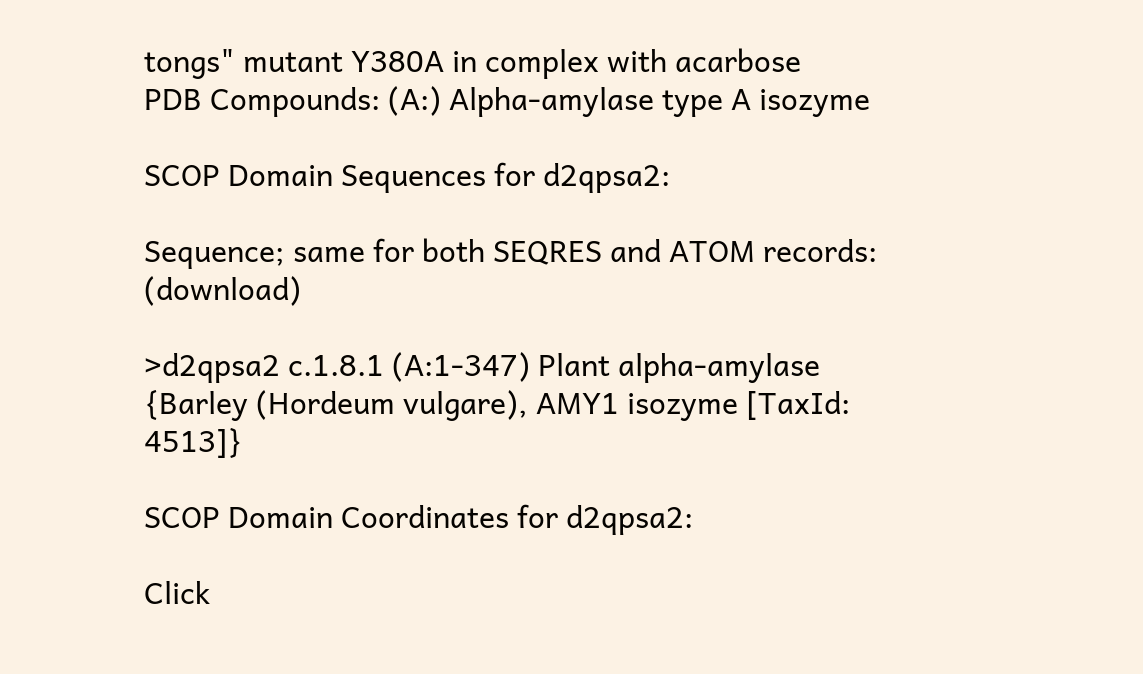tongs" mutant Y380A in complex with acarbose
PDB Compounds: (A:) Alpha-amylase type A isozyme

SCOP Domain Sequences for d2qpsa2:

Sequence; same for both SEQRES and ATOM records: (download)

>d2qpsa2 c.1.8.1 (A:1-347) Plant alpha-amylase {Barley (Hordeum vulgare), AMY1 isozyme [TaxId: 4513]}

SCOP Domain Coordinates for d2qpsa2:

Click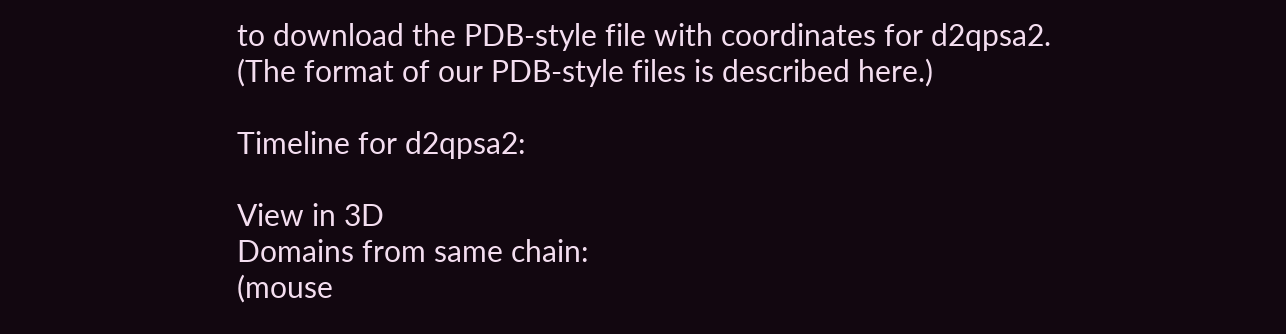to download the PDB-style file with coordinates for d2qpsa2.
(The format of our PDB-style files is described here.)

Timeline for d2qpsa2:

View in 3D
Domains from same chain:
(mouse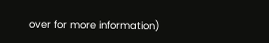over for more information)